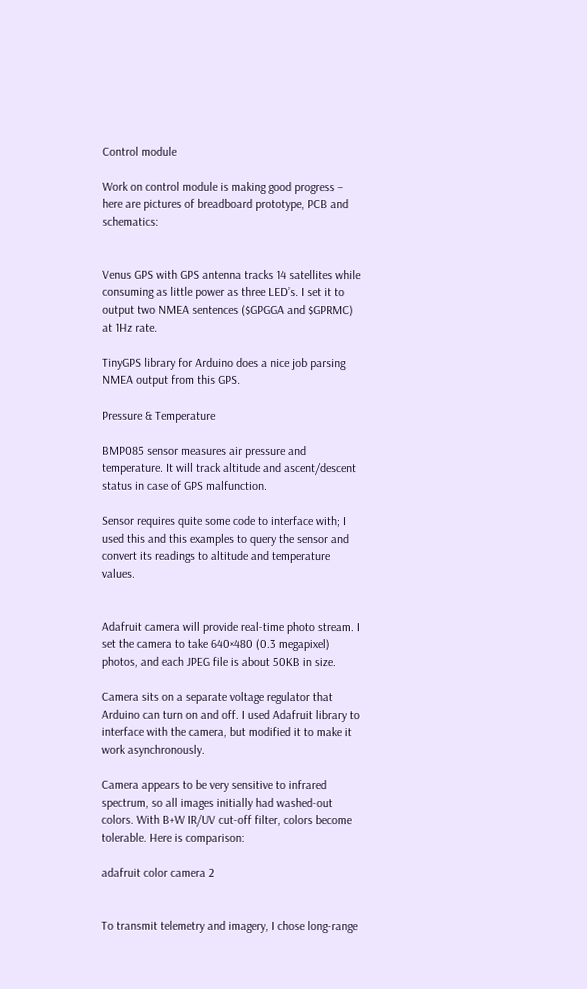Control module

Work on control module is making good progress – here are pictures of breadboard prototype, PCB and schematics:


Venus GPS with GPS antenna tracks 14 satellites while consuming as little power as three LED’s. I set it to output two NMEA sentences ($GPGGA and $GPRMC) at 1Hz rate.

TinyGPS library for Arduino does a nice job parsing NMEA output from this GPS.

Pressure & Temperature

BMP085 sensor measures air pressure and temperature. It will track altitude and ascent/descent status in case of GPS malfunction.

Sensor requires quite some code to interface with; I used this and this examples to query the sensor and convert its readings to altitude and temperature values.


Adafruit camera will provide real-time photo stream. I set the camera to take 640×480 (0.3 megapixel) photos, and each JPEG file is about 50KB in size.

Camera sits on a separate voltage regulator that Arduino can turn on and off. I used Adafruit library to interface with the camera, but modified it to make it work asynchronously.

Camera appears to be very sensitive to infrared spectrum, so all images initially had washed-out colors. With B+W IR/UV cut-off filter, colors become tolerable. Here is comparison:

adafruit color camera 2


To transmit telemetry and imagery, I chose long-range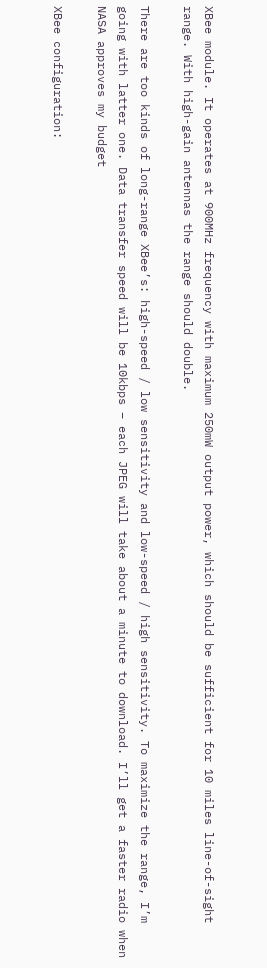XBee module. It operates at 900MHz frequency with maximum 250mW output power, which should be sufficient for 10 miles line-of-sight range. With high-gain antennas the range should double.

There are too kinds of long-range XBee’s: high-speed / low sensitivity and low-speed / high sensitivity. To maximize the range, I’m going with latter one. Data transfer speed will be 10kbps – each JPEG will take about a minute to download. I’ll get a faster radio when NASA approves my budget

XBee configuration: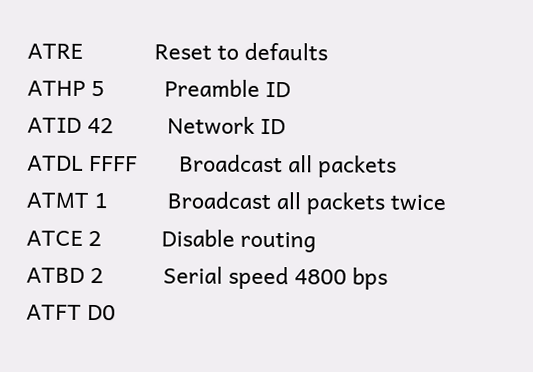ATRE            Reset to defaults
ATHP 5          Preamble ID
ATID 42         Network ID
ATDL FFFF       Broadcast all packets
ATMT 1          Broadcast all packets twice
ATCE 2          Disable routing
ATBD 2          Serial speed 4800 bps
ATFT D0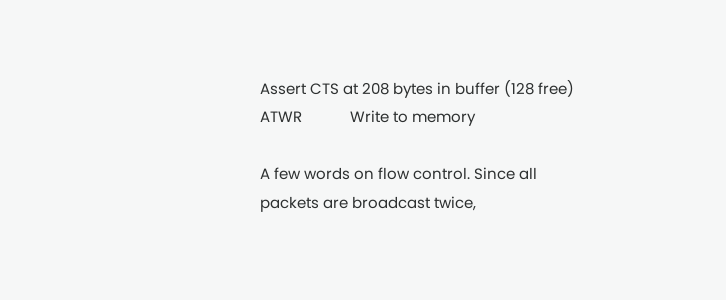Assert CTS at 208 bytes in buffer (128 free)
ATWR            Write to memory

A few words on flow control. Since all packets are broadcast twice,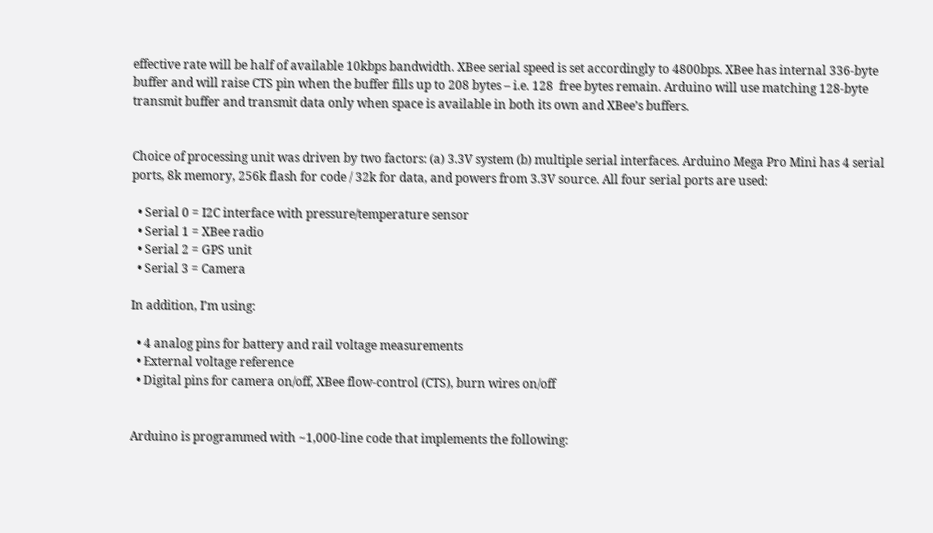effective rate will be half of available 10kbps bandwidth. XBee serial speed is set accordingly to 4800bps. XBee has internal 336-byte buffer and will raise CTS pin when the buffer fills up to 208 bytes – i.e. 128  free bytes remain. Arduino will use matching 128-byte transmit buffer and transmit data only when space is available in both its own and XBee’s buffers.


Choice of processing unit was driven by two factors: (a) 3.3V system (b) multiple serial interfaces. Arduino Mega Pro Mini has 4 serial ports, 8k memory, 256k flash for code / 32k for data, and powers from 3.3V source. All four serial ports are used:

  • Serial 0 = I2C interface with pressure/temperature sensor
  • Serial 1 = XBee radio
  • Serial 2 = GPS unit
  • Serial 3 = Camera

In addition, I’m using:

  • 4 analog pins for battery and rail voltage measurements
  • External voltage reference
  • Digital pins for camera on/off, XBee flow-control (CTS), burn wires on/off


Arduino is programmed with ~1,000-line code that implements the following: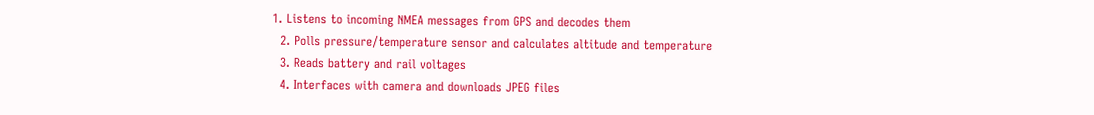1. Listens to incoming NMEA messages from GPS and decodes them
  2. Polls pressure/temperature sensor and calculates altitude and temperature
  3. Reads battery and rail voltages
  4. Interfaces with camera and downloads JPEG files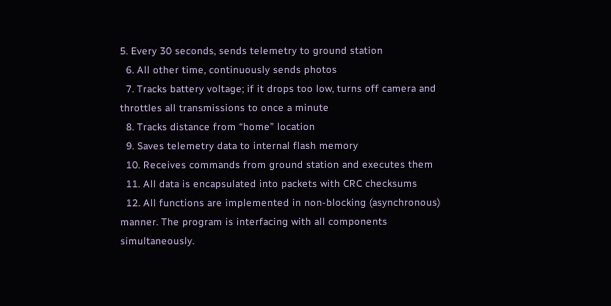5. Every 30 seconds, sends telemetry to ground station
  6. All other time, continuously sends photos
  7. Tracks battery voltage; if it drops too low, turns off camera and throttles all transmissions to once a minute
  8. Tracks distance from “home” location
  9. Saves telemetry data to internal flash memory
  10. Receives commands from ground station and executes them
  11. All data is encapsulated into packets with CRC checksums
  12. All functions are implemented in non-blocking (asynchronous) manner. The program is interfacing with all components simultaneously.